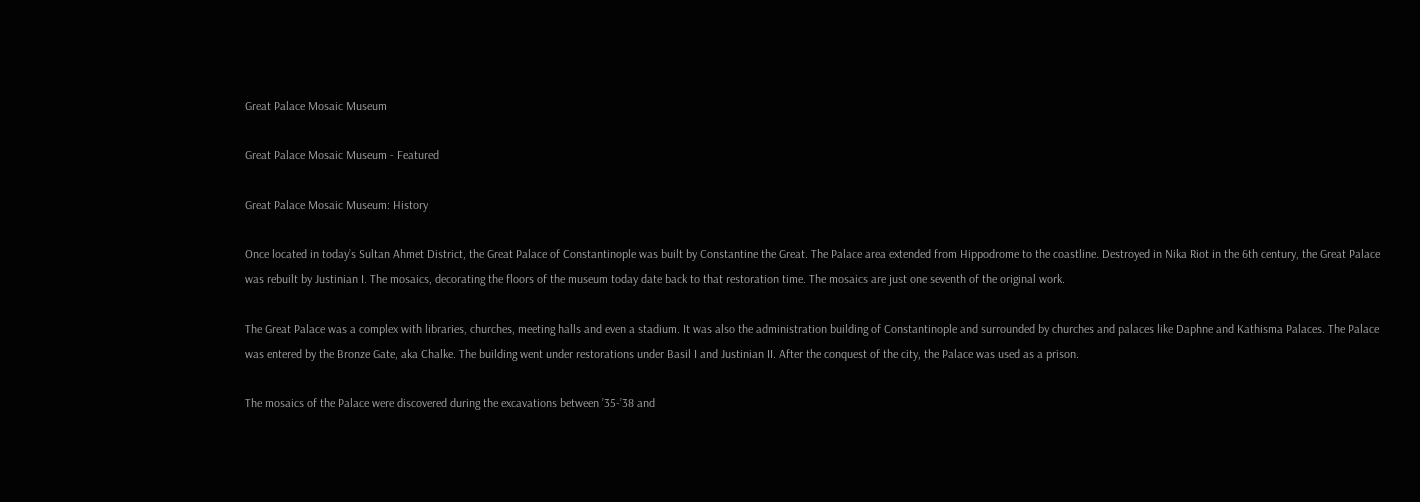Great Palace Mosaic Museum

Great Palace Mosaic Museum - Featured

Great Palace Mosaic Museum: History

Once located in today’s Sultan Ahmet District, the Great Palace of Constantinople was built by Constantine the Great. The Palace area extended from Hippodrome to the coastline. Destroyed in Nika Riot in the 6th century, the Great Palace was rebuilt by Justinian I. The mosaics, decorating the floors of the museum today date back to that restoration time. The mosaics are just one seventh of the original work.

The Great Palace was a complex with libraries, churches, meeting halls and even a stadium. It was also the administration building of Constantinople and surrounded by churches and palaces like Daphne and Kathisma Palaces. The Palace was entered by the Bronze Gate, aka Chalke. The building went under restorations under Basil I and Justinian II. After the conquest of the city, the Palace was used as a prison.

The mosaics of the Palace were discovered during the excavations between ’35-’38 and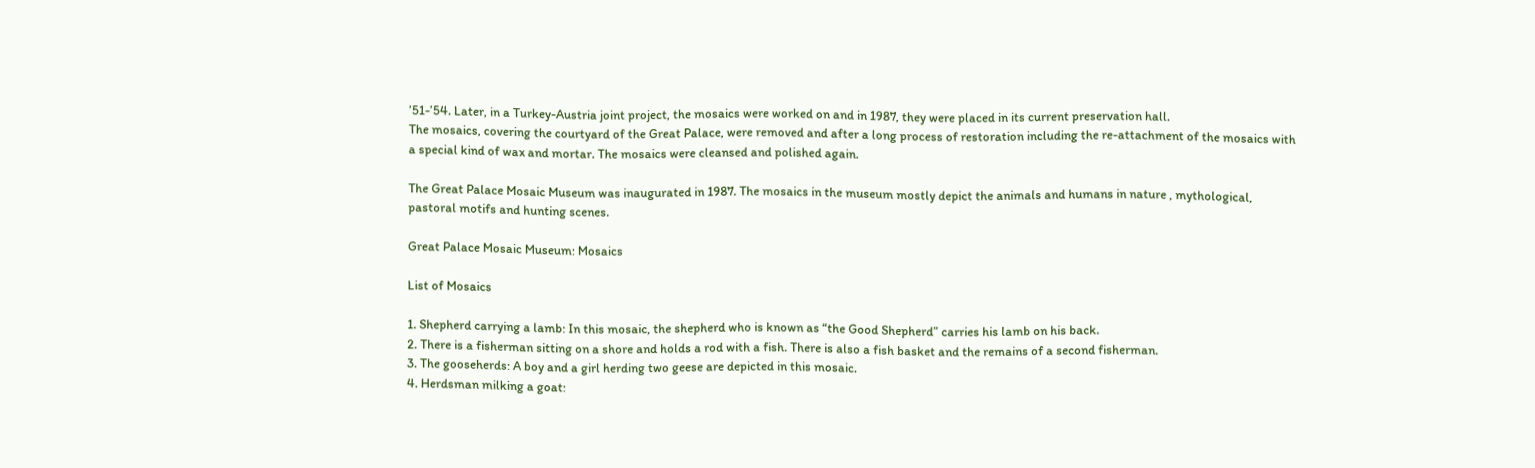’51-’54. Later, in a Turkey-Austria joint project, the mosaics were worked on and in 1987, they were placed in its current preservation hall.
The mosaics, covering the courtyard of the Great Palace, were removed and after a long process of restoration including the re-attachment of the mosaics with a special kind of wax and mortar. The mosaics were cleansed and polished again.

The Great Palace Mosaic Museum was inaugurated in 1987. The mosaics in the museum mostly depict the animals and humans in nature , mythological, pastoral motifs and hunting scenes.

Great Palace Mosaic Museum: Mosaics

List of Mosaics

1. Shepherd carrying a lamb: In this mosaic, the shepherd who is known as “the Good Shepherd” carries his lamb on his back.
2. There is a fisherman sitting on a shore and holds a rod with a fish. There is also a fish basket and the remains of a second fisherman.
3. The gooseherds: A boy and a girl herding two geese are depicted in this mosaic.
4. Herdsman milking a goat: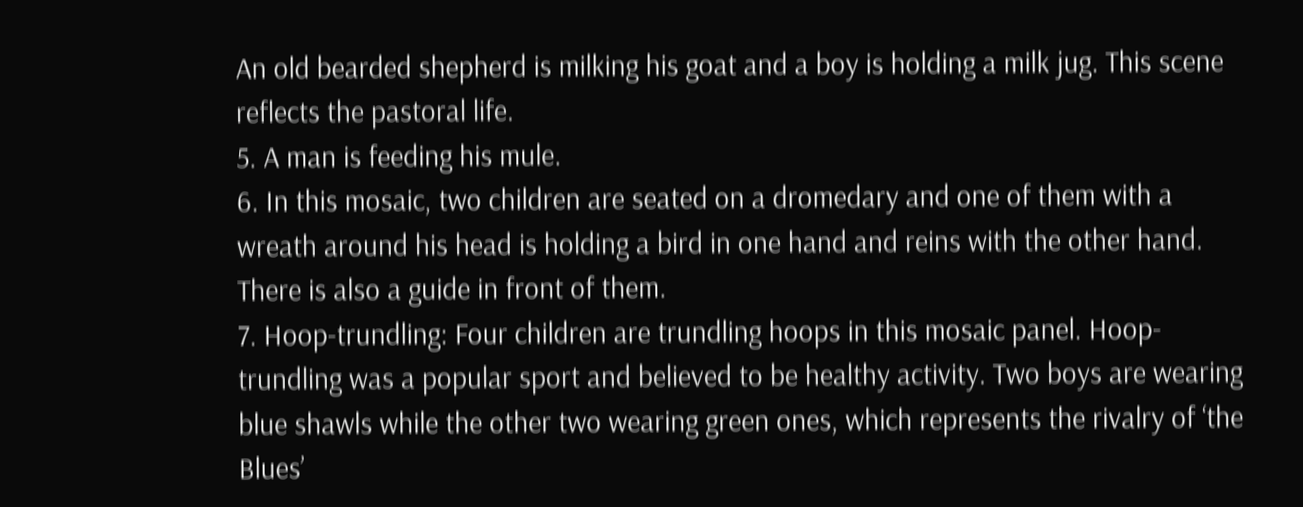An old bearded shepherd is milking his goat and a boy is holding a milk jug. This scene reflects the pastoral life.
5. A man is feeding his mule.
6. In this mosaic, two children are seated on a dromedary and one of them with a wreath around his head is holding a bird in one hand and reins with the other hand. There is also a guide in front of them.
7. Hoop-trundling: Four children are trundling hoops in this mosaic panel. Hoop-trundling was a popular sport and believed to be healthy activity. Two boys are wearing blue shawls while the other two wearing green ones, which represents the rivalry of ‘the Blues’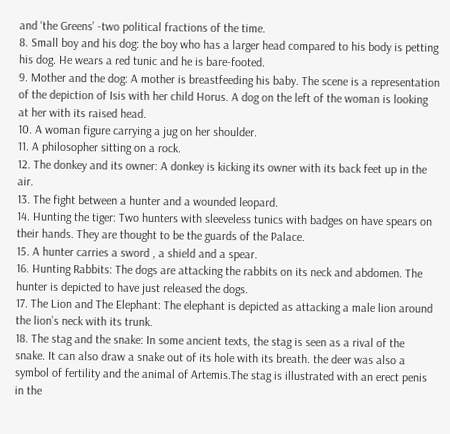and ‘the Greens’ -two political fractions of the time.
8. Small boy and his dog: the boy who has a larger head compared to his body is petting his dog. He wears a red tunic and he is bare-footed.
9. Mother and the dog: A mother is breastfeeding his baby. The scene is a representation of the depiction of Isis with her child Horus. A dog on the left of the woman is looking at her with its raised head.
10. A woman figure carrying a jug on her shoulder.
11. A philosopher sitting on a rock.
12. The donkey and its owner: A donkey is kicking its owner with its back feet up in the air.
13. The fight between a hunter and a wounded leopard.
14. Hunting the tiger: Two hunters with sleeveless tunics with badges on have spears on their hands. They are thought to be the guards of the Palace.
15. A hunter carries a sword , a shield and a spear.
16. Hunting Rabbits: The dogs are attacking the rabbits on its neck and abdomen. The hunter is depicted to have just released the dogs.
17. The Lion and The Elephant: The elephant is depicted as attacking a male lion around the lion’s neck with its trunk.
18. The stag and the snake: In some ancient texts, the stag is seen as a rival of the snake. It can also draw a snake out of its hole with its breath. the deer was also a symbol of fertility and the animal of Artemis.The stag is illustrated with an erect penis in the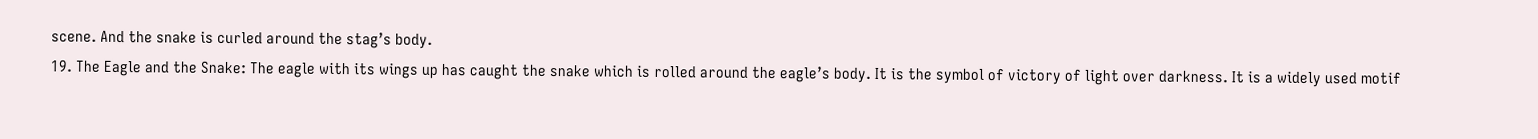scene. And the snake is curled around the stag’s body.
19. The Eagle and the Snake: The eagle with its wings up has caught the snake which is rolled around the eagle’s body. It is the symbol of victory of light over darkness. It is a widely used motif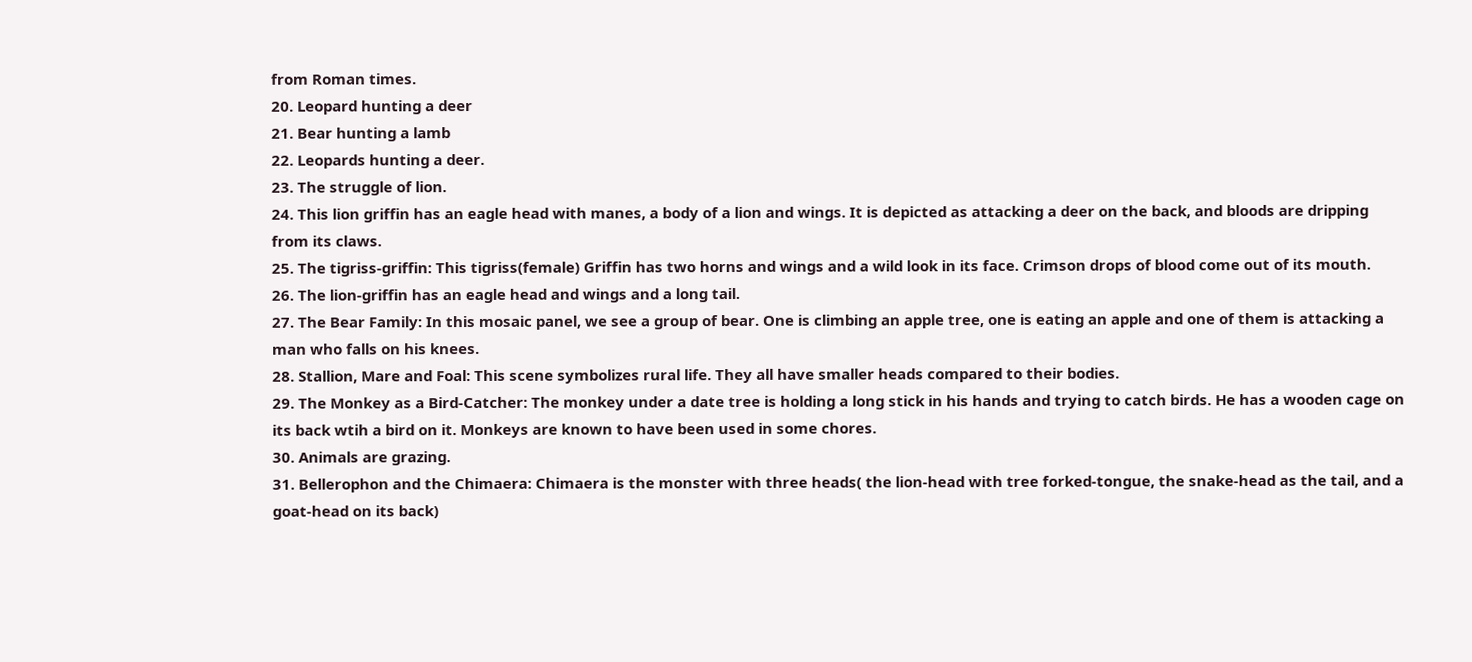from Roman times.
20. Leopard hunting a deer
21. Bear hunting a lamb
22. Leopards hunting a deer.
23. The struggle of lion.
24. This lion griffin has an eagle head with manes, a body of a lion and wings. It is depicted as attacking a deer on the back, and bloods are dripping from its claws.
25. The tigriss-griffin: This tigriss(female) Griffin has two horns and wings and a wild look in its face. Crimson drops of blood come out of its mouth.
26. The lion-griffin has an eagle head and wings and a long tail.
27. The Bear Family: In this mosaic panel, we see a group of bear. One is climbing an apple tree, one is eating an apple and one of them is attacking a man who falls on his knees.
28. Stallion, Mare and Foal: This scene symbolizes rural life. They all have smaller heads compared to their bodies.
29. The Monkey as a Bird-Catcher: The monkey under a date tree is holding a long stick in his hands and trying to catch birds. He has a wooden cage on its back wtih a bird on it. Monkeys are known to have been used in some chores.
30. Animals are grazing.
31. Bellerophon and the Chimaera: Chimaera is the monster with three heads( the lion-head with tree forked-tongue, the snake-head as the tail, and a goat-head on its back)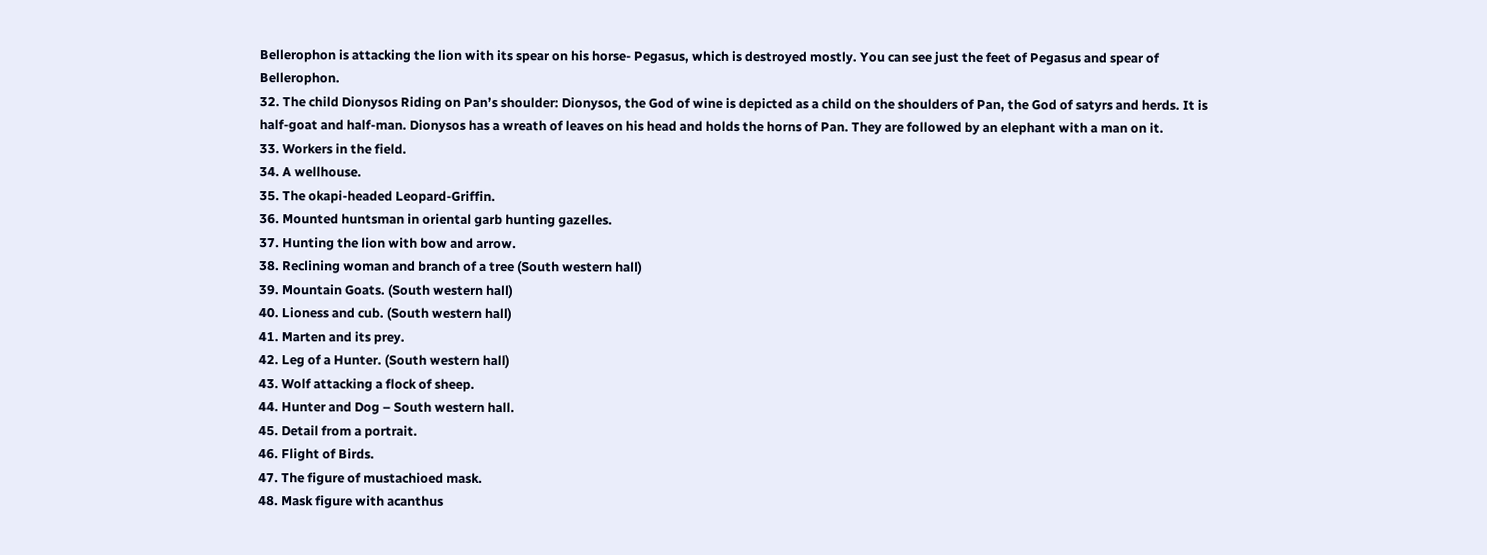Bellerophon is attacking the lion with its spear on his horse- Pegasus, which is destroyed mostly. You can see just the feet of Pegasus and spear of Bellerophon.
32. The child Dionysos Riding on Pan’s shoulder: Dionysos, the God of wine is depicted as a child on the shoulders of Pan, the God of satyrs and herds. It is half-goat and half-man. Dionysos has a wreath of leaves on his head and holds the horns of Pan. They are followed by an elephant with a man on it.
33. Workers in the field.
34. A wellhouse.
35. The okapi-headed Leopard-Griffin.
36. Mounted huntsman in oriental garb hunting gazelles.
37. Hunting the lion with bow and arrow.
38. Reclining woman and branch of a tree (South western hall)
39. Mountain Goats. (South western hall)
40. Lioness and cub. (South western hall)
41. Marten and its prey.
42. Leg of a Hunter. (South western hall)
43. Wolf attacking a flock of sheep.
44. Hunter and Dog – South western hall.
45. Detail from a portrait.
46. Flight of Birds.
47. The figure of mustachioed mask.
48. Mask figure with acanthus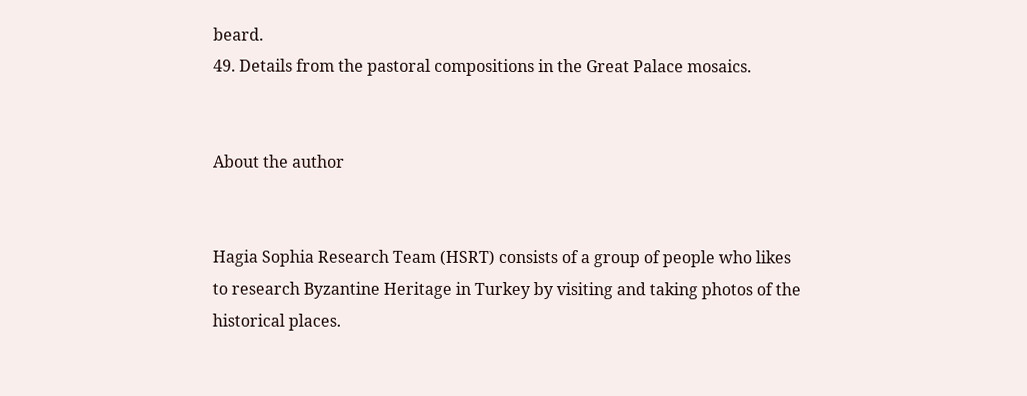beard.
49. Details from the pastoral compositions in the Great Palace mosaics.


About the author


Hagia Sophia Research Team (HSRT) consists of a group of people who likes to research Byzantine Heritage in Turkey by visiting and taking photos of the historical places.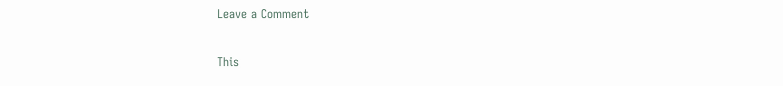Leave a Comment

This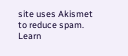site uses Akismet to reduce spam. Learn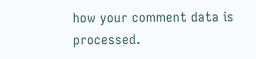how your comment data is processed.